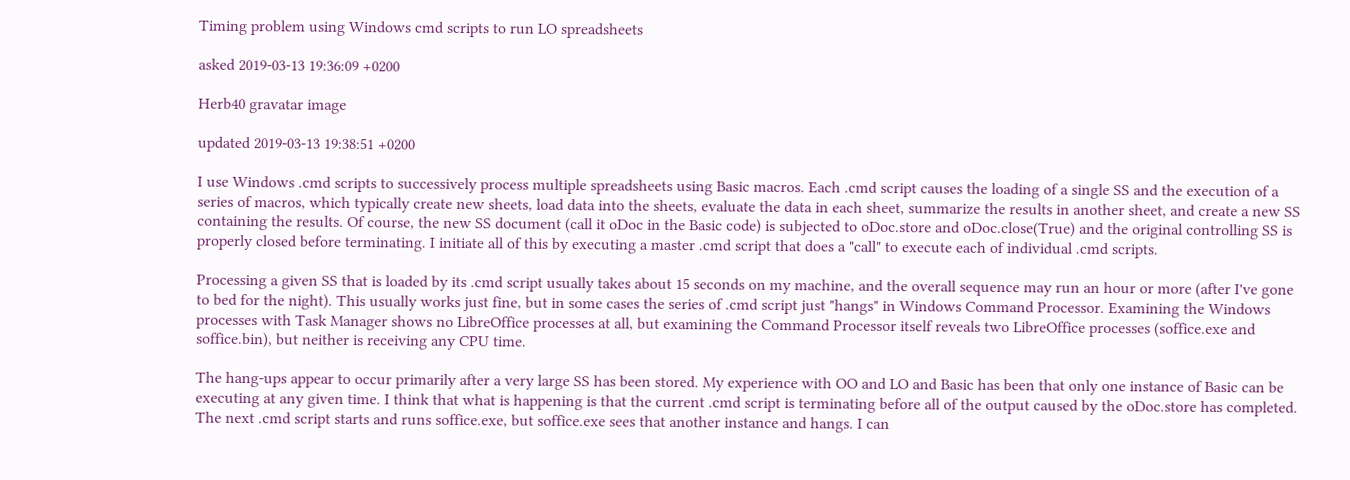Timing problem using Windows cmd scripts to run LO spreadsheets

asked 2019-03-13 19:36:09 +0200

Herb40 gravatar image

updated 2019-03-13 19:38:51 +0200

I use Windows .cmd scripts to successively process multiple spreadsheets using Basic macros. Each .cmd script causes the loading of a single SS and the execution of a series of macros, which typically create new sheets, load data into the sheets, evaluate the data in each sheet, summarize the results in another sheet, and create a new SS containing the results. Of course, the new SS document (call it oDoc in the Basic code) is subjected to oDoc.store and oDoc.close(True) and the original controlling SS is properly closed before terminating. I initiate all of this by executing a master .cmd script that does a "call" to execute each of individual .cmd scripts.

Processing a given SS that is loaded by its .cmd script usually takes about 15 seconds on my machine, and the overall sequence may run an hour or more (after I've gone to bed for the night). This usually works just fine, but in some cases the series of .cmd script just "hangs" in Windows Command Processor. Examining the Windows processes with Task Manager shows no LibreOffice processes at all, but examining the Command Processor itself reveals two LibreOffice processes (soffice.exe and soffice.bin), but neither is receiving any CPU time.

The hang-ups appear to occur primarily after a very large SS has been stored. My experience with OO and LO and Basic has been that only one instance of Basic can be executing at any given time. I think that what is happening is that the current .cmd script is terminating before all of the output caused by the oDoc.store has completed. The next .cmd script starts and runs soffice.exe, but soffice.exe sees that another instance and hangs. I can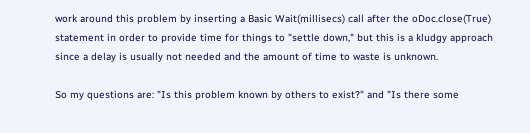work around this problem by inserting a Basic Wait(millisecs) call after the oDoc.close(True) statement in order to provide time for things to "settle down," but this is a kludgy approach since a delay is usually not needed and the amount of time to waste is unknown.

So my questions are: "Is this problem known by others to exist?" and "Is there some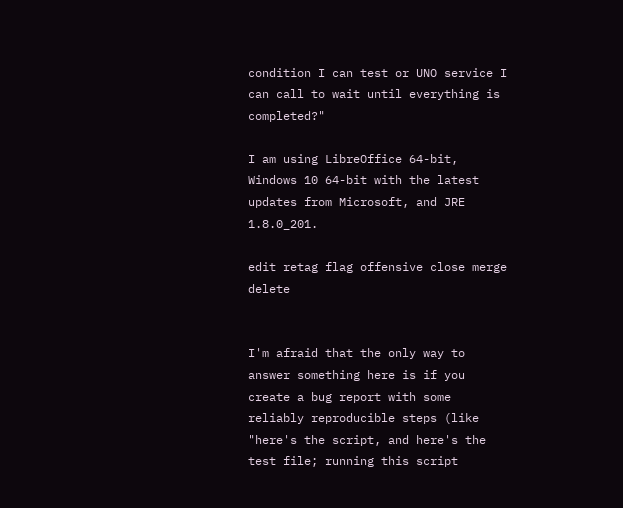condition I can test or UNO service I can call to wait until everything is completed?"

I am using LibreOffice 64-bit, Windows 10 64-bit with the latest updates from Microsoft, and JRE 1.8.0_201.

edit retag flag offensive close merge delete


I'm afraid that the only way to answer something here is if you create a bug report with some reliably reproducible steps (like "here's the script, and here's the test file; running this script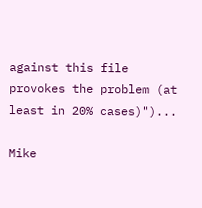against this file provokes the problem (at least in 20% cases)")...

Mike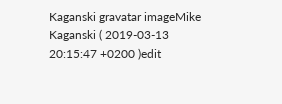Kaganski gravatar imageMike Kaganski ( 2019-03-13 20:15:47 +0200 )edit